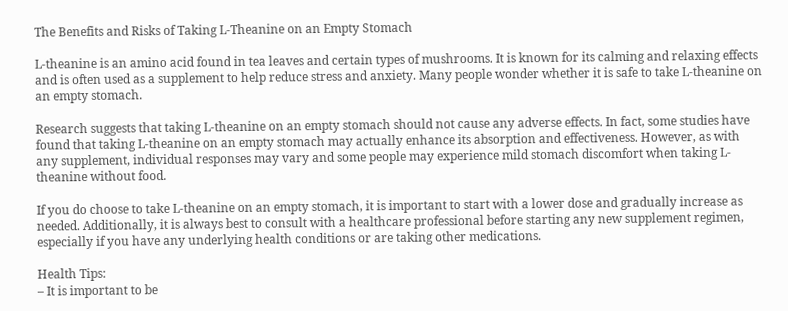The Benefits and Risks of Taking L-Theanine on an Empty Stomach

L-theanine is an amino acid found in tea leaves and certain types of mushrooms. It is known for its calming and relaxing effects and is often used as a supplement to help reduce stress and anxiety. Many people wonder whether it is safe to take L-theanine on an empty stomach.

Research suggests that taking L-theanine on an empty stomach should not cause any adverse effects. In fact, some studies have found that taking L-theanine on an empty stomach may actually enhance its absorption and effectiveness. However, as with any supplement, individual responses may vary and some people may experience mild stomach discomfort when taking L-theanine without food.

If you do choose to take L-theanine on an empty stomach, it is important to start with a lower dose and gradually increase as needed. Additionally, it is always best to consult with a healthcare professional before starting any new supplement regimen, especially if you have any underlying health conditions or are taking other medications.

Health Tips:
– It is important to be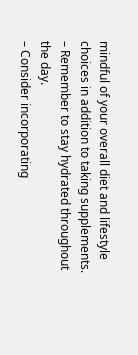mindful of your overall diet and lifestyle choices in addition to taking supplements.
– Remember to stay hydrated throughout the day.
– Consider incorporating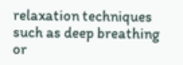relaxation techniques such as deep breathing or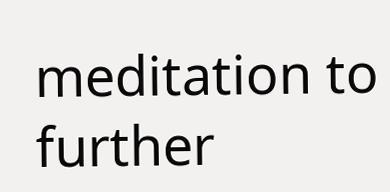meditation to further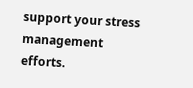support your stress management efforts.